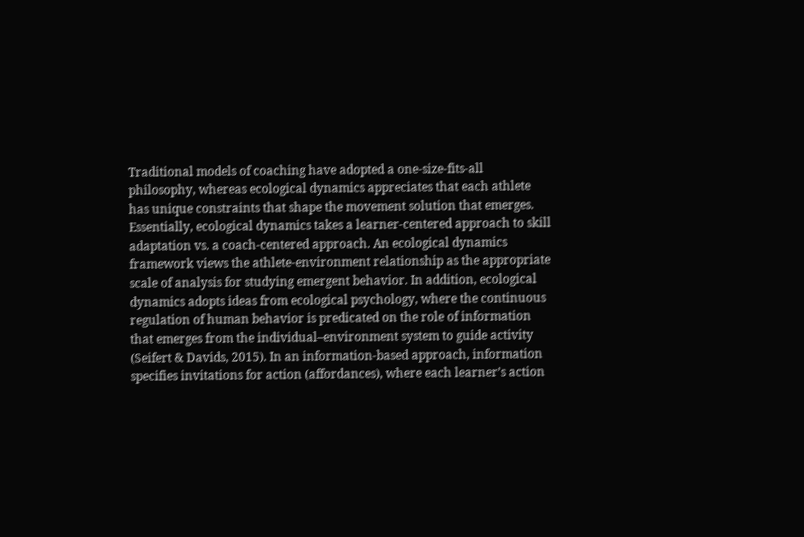Traditional models of coaching have adopted a one-size-fits-all philosophy, whereas ecological dynamics appreciates that each athlete has unique constraints that shape the movement solution that emerges. Essentially, ecological dynamics takes a learner-centered approach to skill adaptation vs. a coach-centered approach. An ecological dynamics framework views the athlete-environment relationship as the appropriate scale of analysis for studying emergent behavior. In addition, ecological dynamics adopts ideas from ecological psychology, where the continuous regulation of human behavior is predicated on the role of information that emerges from the individual–environment system to guide activity (Seifert & Davids, 2015). In an information-based approach, information specifies invitations for action (affordances), where each learner’s action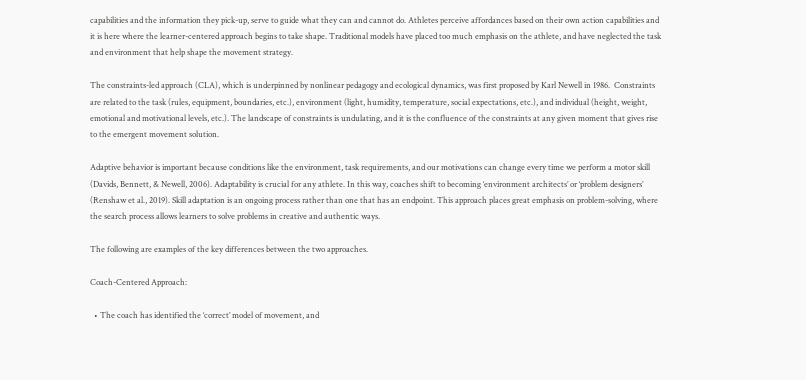capabilities and the information they pick-up, serve to guide what they can and cannot do. Athletes perceive affordances based on their own action capabilities and it is here where the learner-centered approach begins to take shape. Traditional models have placed too much emphasis on the athlete, and have neglected the task and environment that help shape the movement strategy.

The constraints-led approach (CLA), which is underpinned by nonlinear pedagogy and ecological dynamics, was first proposed by Karl Newell in 1986.  Constraints are related to the task (rules, equipment, boundaries, etc.), environment (light, humidity, temperature, social expectations, etc.), and individual (height, weight, emotional and motivational levels, etc.). The landscape of constraints is undulating, and it is the confluence of the constraints at any given moment that gives rise to the emergent movement solution.

Adaptive behavior is important because conditions like the environment, task requirements, and our motivations can change every time we perform a motor skill (Davids, Bennett, & Newell, 2006). Adaptability is crucial for any athlete. In this way, coaches shift to becoming ‘environment architects’ or ‘problem designers’ (Renshaw et al., 2019). Skill adaptation is an ongoing process rather than one that has an endpoint. This approach places great emphasis on problem-solving, where the search process allows learners to solve problems in creative and authentic ways.

The following are examples of the key differences between the two approaches.

Coach-Centered Approach:

  • The coach has identified the ‘correct’ model of movement, and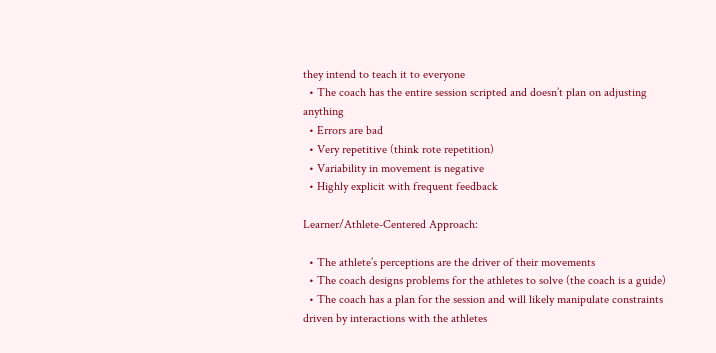they intend to teach it to everyone
  • The coach has the entire session scripted and doesn’t plan on adjusting anything
  • Errors are bad
  • Very repetitive (think rote repetition)
  • Variability in movement is negative
  • Highly explicit with frequent feedback

Learner/Athlete-Centered Approach:

  • The athlete’s perceptions are the driver of their movements
  • The coach designs problems for the athletes to solve (the coach is a guide)
  • The coach has a plan for the session and will likely manipulate constraints driven by interactions with the athletes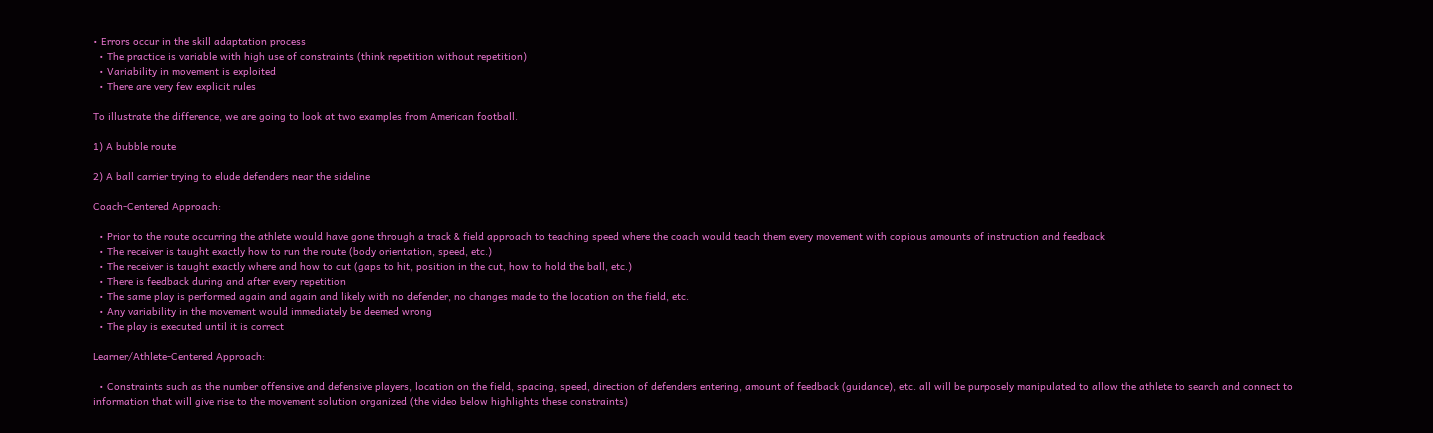• Errors occur in the skill adaptation process
  • The practice is variable with high use of constraints (think repetition without repetition)
  • Variability in movement is exploited
  • There are very few explicit rules

To illustrate the difference, we are going to look at two examples from American football.

1) A bubble route

2) A ball carrier trying to elude defenders near the sideline

Coach-Centered Approach:

  • Prior to the route occurring the athlete would have gone through a track & field approach to teaching speed where the coach would teach them every movement with copious amounts of instruction and feedback
  • The receiver is taught exactly how to run the route (body orientation, speed, etc.)
  • The receiver is taught exactly where and how to cut (gaps to hit, position in the cut, how to hold the ball, etc.)
  • There is feedback during and after every repetition
  • The same play is performed again and again and likely with no defender, no changes made to the location on the field, etc.
  • Any variability in the movement would immediately be deemed wrong
  • The play is executed until it is correct

Learner/Athlete-Centered Approach:

  • Constraints such as the number offensive and defensive players, location on the field, spacing, speed, direction of defenders entering, amount of feedback (guidance), etc. all will be purposely manipulated to allow the athlete to search and connect to information that will give rise to the movement solution organized (the video below highlights these constraints)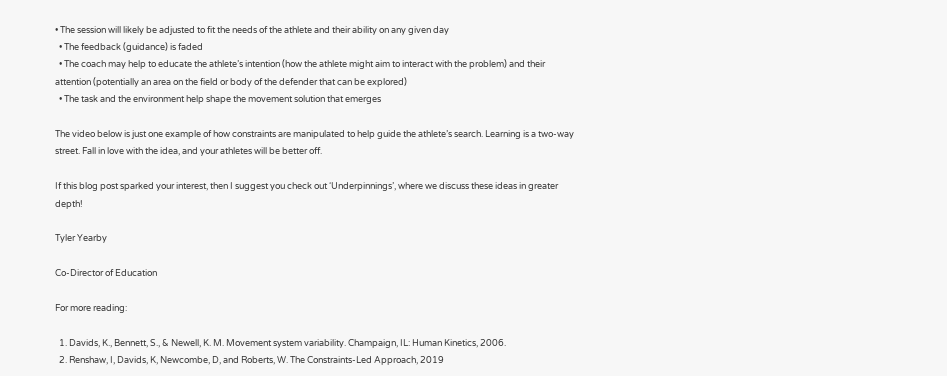• The session will likely be adjusted to fit the needs of the athlete and their ability on any given day
  • The feedback (guidance) is faded
  • The coach may help to educate the athlete’s intention (how the athlete might aim to interact with the problem) and their attention (potentially an area on the field or body of the defender that can be explored)
  • The task and the environment help shape the movement solution that emerges

The video below is just one example of how constraints are manipulated to help guide the athlete’s search. Learning is a two-way street. Fall in love with the idea, and your athletes will be better off.

If this blog post sparked your interest, then I suggest you check out ‘Underpinnings’, where we discuss these ideas in greater depth!

Tyler Yearby

Co-Director of Education

For more reading:

  1. Davids, K., Bennett, S., & Newell, K. M. Movement system variability. Champaign, IL: Human Kinetics, 2006.
  2. Renshaw, I, Davids, K, Newcombe, D, and Roberts, W. The Constraints-Led Approach, 2019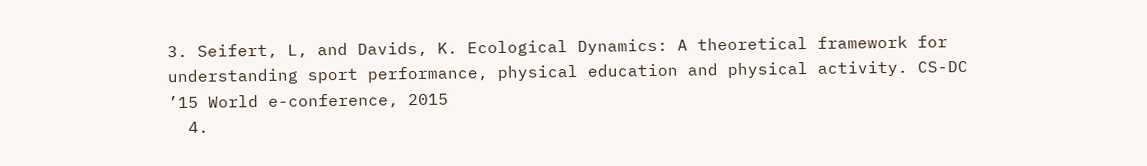3. Seifert, L, and Davids, K. Ecological Dynamics: A theoretical framework for understanding sport performance, physical education and physical activity. CS-DC ’15 World e-conference, 2015
  4.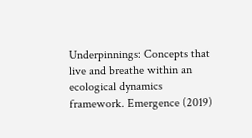Underpinnings: Concepts that live and breathe within an ecological dynamics framework. Emergence (2019)